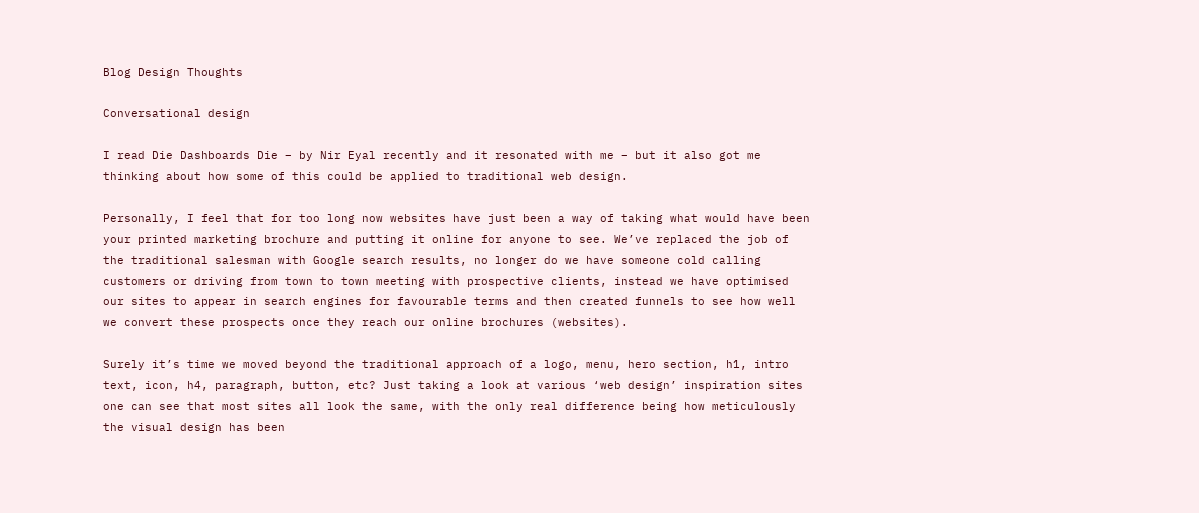Blog Design Thoughts

Conversational design

I read Die Dashboards Die – by Nir Eyal recently and it resonated with me – but it also got me thinking about how some of this could be applied to traditional web design.

Personally, I feel that for too long now websites have just been a way of taking what would have been your printed marketing brochure and putting it online for anyone to see. We’ve replaced the job of the traditional salesman with Google search results, no longer do we have someone cold calling customers or driving from town to town meeting with prospective clients, instead we have optimised our sites to appear in search engines for favourable terms and then created funnels to see how well we convert these prospects once they reach our online brochures (websites).

Surely it’s time we moved beyond the traditional approach of a logo, menu, hero section, h1, intro text, icon, h4, paragraph, button, etc? Just taking a look at various ‘web design’ inspiration sites one can see that most sites all look the same, with the only real difference being how meticulously the visual design has been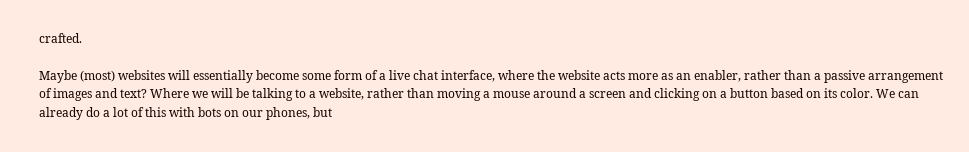crafted.

Maybe (most) websites will essentially become some form of a live chat interface, where the website acts more as an enabler, rather than a passive arrangement of images and text? Where we will be talking to a website, rather than moving a mouse around a screen and clicking on a button based on its color. We can already do a lot of this with bots on our phones, but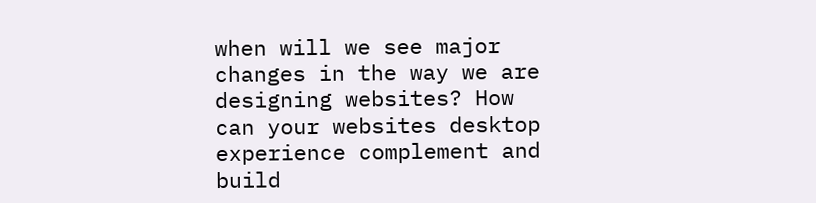when will we see major changes in the way we are designing websites? How can your websites desktop experience complement and build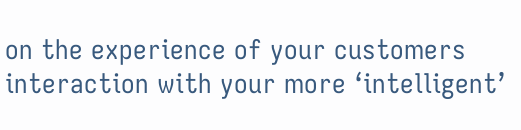on the experience of your customers interaction with your more ‘intelligent’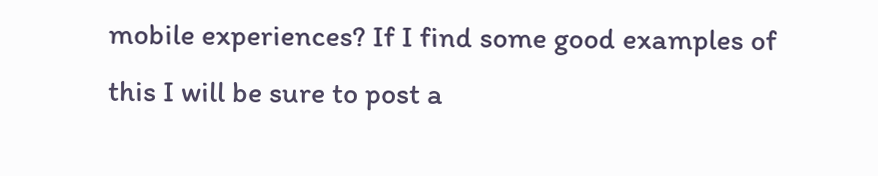mobile experiences? If I find some good examples of this I will be sure to post a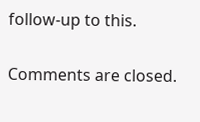follow-up to this.

Comments are closed.